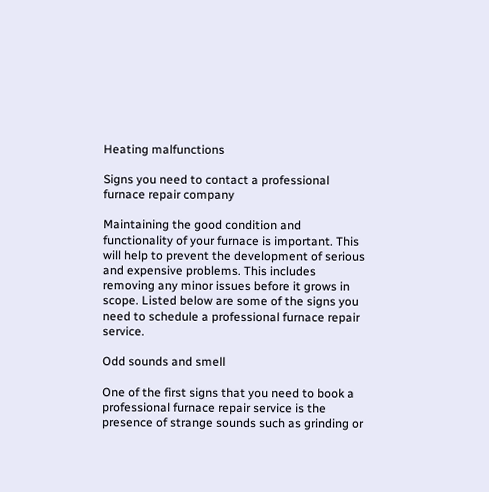Heating malfunctions

Signs you need to contact a professional furnace repair company

Maintaining the good condition and functionality of your furnace is important. This will help to prevent the development of serious and expensive problems. This includes removing any minor issues before it grows in scope. Listed below are some of the signs you need to schedule a professional furnace repair service.

Odd sounds and smell

One of the first signs that you need to book a professional furnace repair service is the presence of strange sounds such as grinding or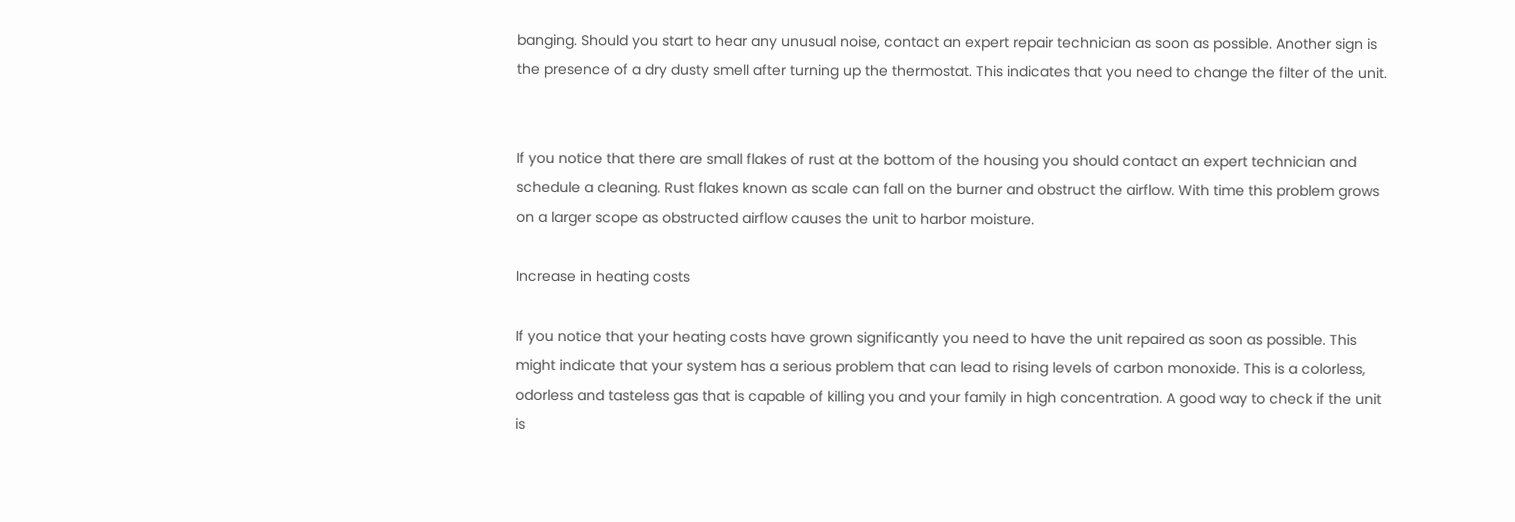banging. Should you start to hear any unusual noise, contact an expert repair technician as soon as possible. Another sign is the presence of a dry dusty smell after turning up the thermostat. This indicates that you need to change the filter of the unit.


If you notice that there are small flakes of rust at the bottom of the housing you should contact an expert technician and schedule a cleaning. Rust flakes known as scale can fall on the burner and obstruct the airflow. With time this problem grows on a larger scope as obstructed airflow causes the unit to harbor moisture.

Increase in heating costs

If you notice that your heating costs have grown significantly you need to have the unit repaired as soon as possible. This might indicate that your system has a serious problem that can lead to rising levels of carbon monoxide. This is a colorless, odorless and tasteless gas that is capable of killing you and your family in high concentration. A good way to check if the unit is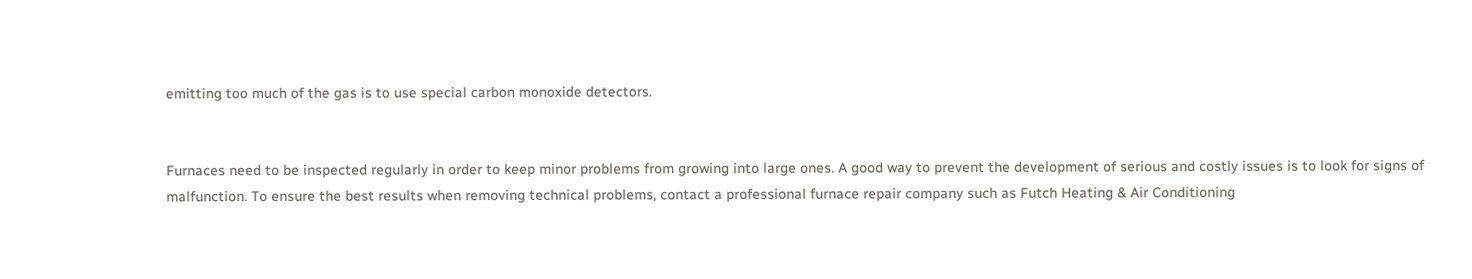emitting too much of the gas is to use special carbon monoxide detectors.


Furnaces need to be inspected regularly in order to keep minor problems from growing into large ones. A good way to prevent the development of serious and costly issues is to look for signs of malfunction. To ensure the best results when removing technical problems, contact a professional furnace repair company such as Futch Heating & Air Conditioning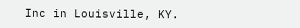Inc in Louisville, KY.